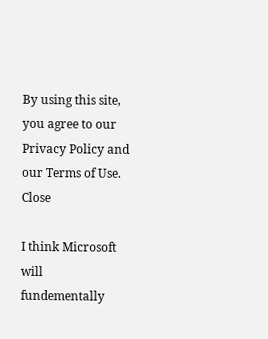By using this site, you agree to our Privacy Policy and our Terms of Use. Close

I think Microsoft will fundementally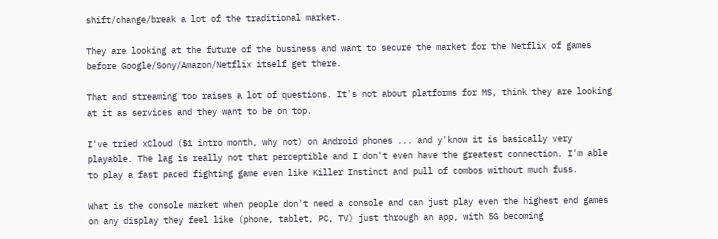shift/change/break a lot of the traditional market.

They are looking at the future of the business and want to secure the market for the Netflix of games before Google/Sony/Amazon/Netflix itself get there.

That and streaming too raises a lot of questions. It's not about platforms for MS, think they are looking at it as services and they want to be on top.

I've tried xCloud ($1 intro month, why not) on Android phones ... and y'know it is basically very playable. The lag is really not that perceptible and I don't even have the greatest connection. I'm able to play a fast paced fighting game even like Killer Instinct and pull of combos without much fuss.

What is the console market when people don't need a console and can just play even the highest end games on any display they feel like (phone, tablet, PC, TV) just through an app, with 5G becoming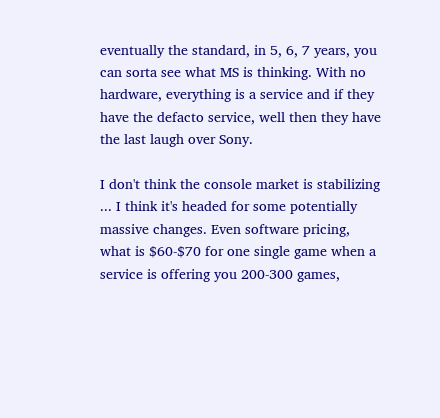eventually the standard, in 5, 6, 7 years, you can sorta see what MS is thinking. With no hardware, everything is a service and if they have the defacto service, well then they have the last laugh over Sony.

I don't think the console market is stabilizing ... I think it's headed for some potentially massive changes. Even software pricing, what is $60-$70 for one single game when a service is offering you 200-300 games,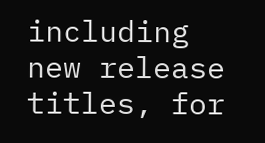including new release titles, for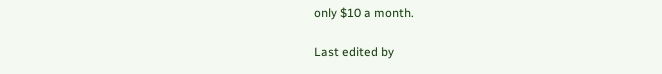only $10 a month.

Last edited by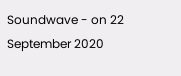Soundwave - on 22 September 2020